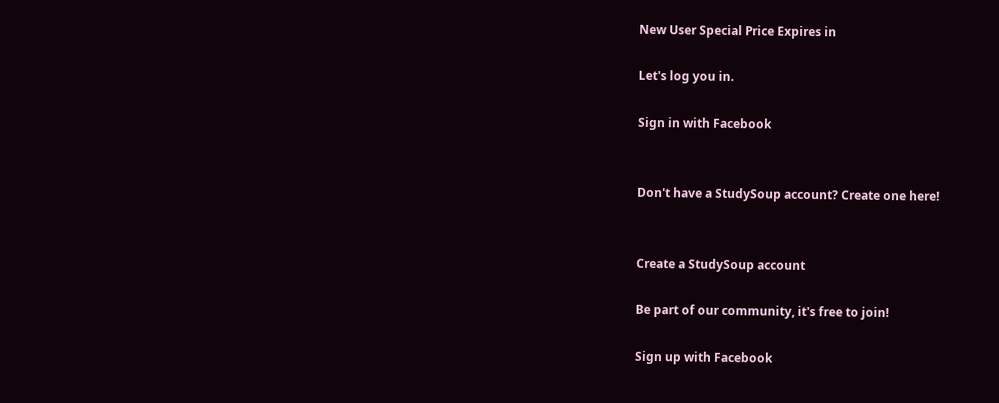New User Special Price Expires in

Let's log you in.

Sign in with Facebook


Don't have a StudySoup account? Create one here!


Create a StudySoup account

Be part of our community, it's free to join!

Sign up with Facebook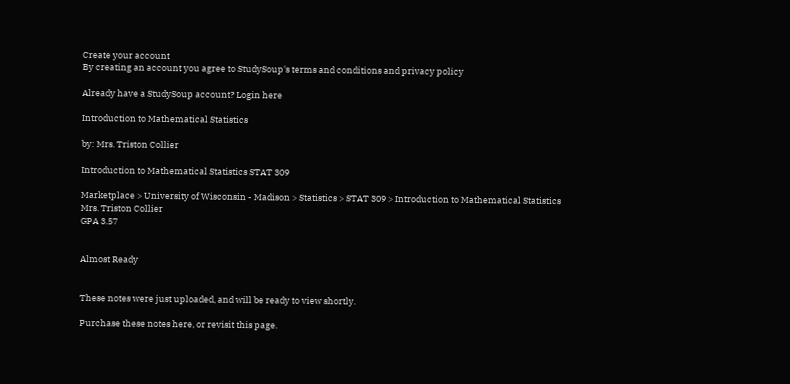Create your account
By creating an account you agree to StudySoup's terms and conditions and privacy policy

Already have a StudySoup account? Login here

Introduction to Mathematical Statistics

by: Mrs. Triston Collier

Introduction to Mathematical Statistics STAT 309

Marketplace > University of Wisconsin - Madison > Statistics > STAT 309 > Introduction to Mathematical Statistics
Mrs. Triston Collier
GPA 3.57


Almost Ready


These notes were just uploaded, and will be ready to view shortly.

Purchase these notes here, or revisit this page.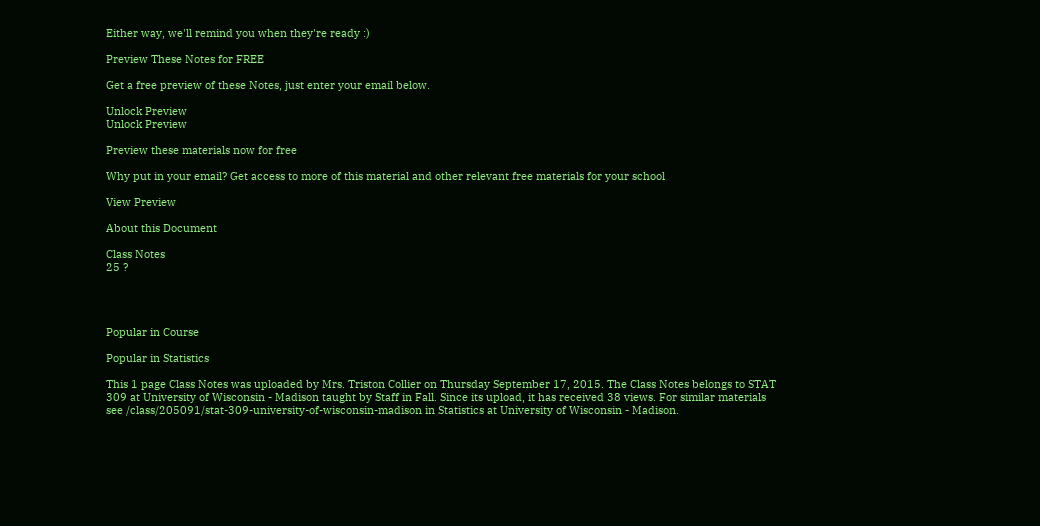Either way, we'll remind you when they're ready :)

Preview These Notes for FREE

Get a free preview of these Notes, just enter your email below.

Unlock Preview
Unlock Preview

Preview these materials now for free

Why put in your email? Get access to more of this material and other relevant free materials for your school

View Preview

About this Document

Class Notes
25 ?




Popular in Course

Popular in Statistics

This 1 page Class Notes was uploaded by Mrs. Triston Collier on Thursday September 17, 2015. The Class Notes belongs to STAT 309 at University of Wisconsin - Madison taught by Staff in Fall. Since its upload, it has received 38 views. For similar materials see /class/205091/stat-309-university-of-wisconsin-madison in Statistics at University of Wisconsin - Madison.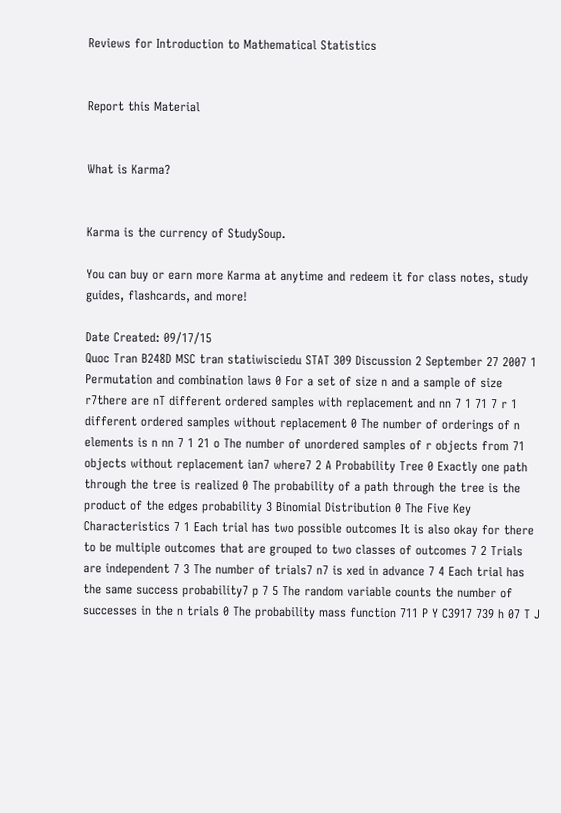Reviews for Introduction to Mathematical Statistics


Report this Material


What is Karma?


Karma is the currency of StudySoup.

You can buy or earn more Karma at anytime and redeem it for class notes, study guides, flashcards, and more!

Date Created: 09/17/15
Quoc Tran B248D MSC tran statiwisciedu STAT 309 Discussion 2 September 27 2007 1 Permutation and combination laws 0 For a set of size n and a sample of size r7there are nT different ordered samples with replacement and nn 7 1 71 7 r 1 different ordered samples without replacement 0 The number of orderings of n elements is n nn 7 1 21 o The number of unordered samples of r objects from 71 objects without replacement ian7 where7 2 A Probability Tree 0 Exactly one path through the tree is realized 0 The probability of a path through the tree is the product of the edges probability 3 Binomial Distribution 0 The Five Key Characteristics 7 1 Each trial has two possible outcomes It is also okay for there to be multiple outcomes that are grouped to two classes of outcomes 7 2 Trials are independent 7 3 The number of trials7 n7 is xed in advance 7 4 Each trial has the same success probability7 p 7 5 The random variable counts the number of successes in the n trials 0 The probability mass function 711 P Y C3917 739 h 07 T J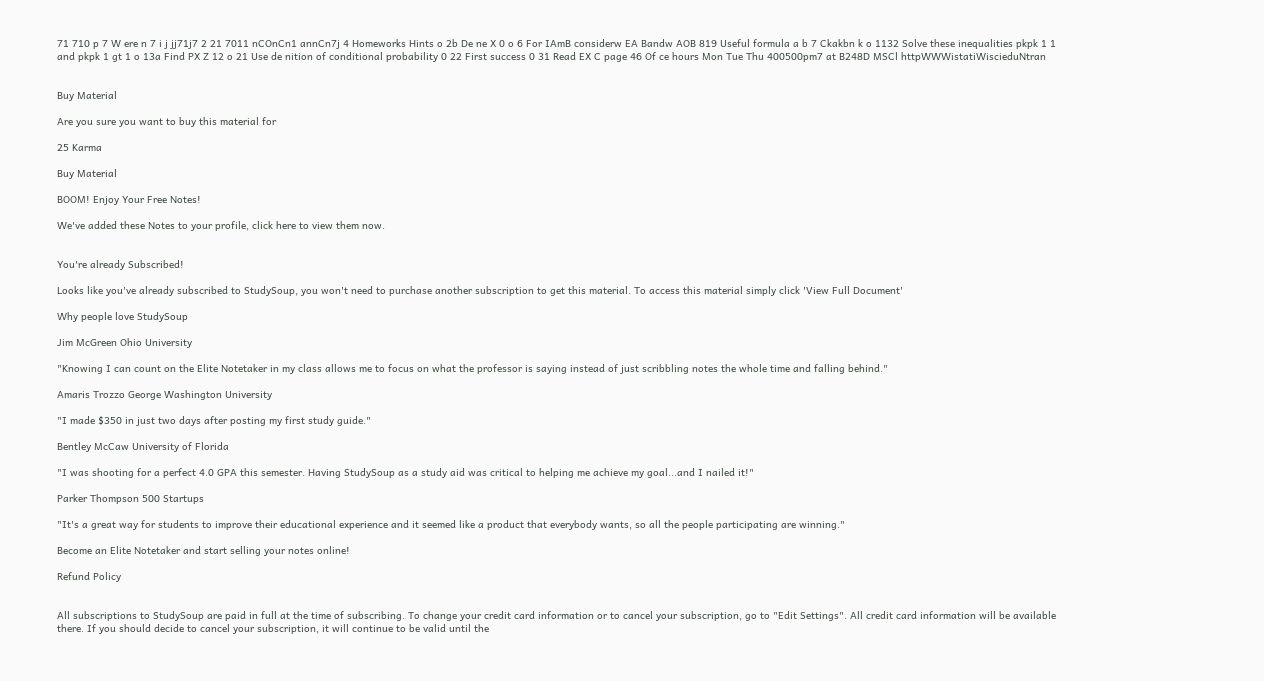71 710 p 7 W ere n 7 i j jj71j7 2 21 7011 nCOnCn1 annCn7j 4 Homeworks Hints o 2b De ne X 0 o 6 For IAmB considerw EA Bandw AOB 819 Useful formula a b 7 Ckakbn k o 1132 Solve these inequalities pkpk 1 1 and pkpk 1 gt 1 o 13a Find PX Z 12 o 21 Use de nition of conditional probability 0 22 First success 0 31 Read EX C page 46 Of ce hours Mon Tue Thu 400500pm7 at B248D MSCl httpWWWistatiWiscieduNtran


Buy Material

Are you sure you want to buy this material for

25 Karma

Buy Material

BOOM! Enjoy Your Free Notes!

We've added these Notes to your profile, click here to view them now.


You're already Subscribed!

Looks like you've already subscribed to StudySoup, you won't need to purchase another subscription to get this material. To access this material simply click 'View Full Document'

Why people love StudySoup

Jim McGreen Ohio University

"Knowing I can count on the Elite Notetaker in my class allows me to focus on what the professor is saying instead of just scribbling notes the whole time and falling behind."

Amaris Trozzo George Washington University

"I made $350 in just two days after posting my first study guide."

Bentley McCaw University of Florida

"I was shooting for a perfect 4.0 GPA this semester. Having StudySoup as a study aid was critical to helping me achieve my goal...and I nailed it!"

Parker Thompson 500 Startups

"It's a great way for students to improve their educational experience and it seemed like a product that everybody wants, so all the people participating are winning."

Become an Elite Notetaker and start selling your notes online!

Refund Policy


All subscriptions to StudySoup are paid in full at the time of subscribing. To change your credit card information or to cancel your subscription, go to "Edit Settings". All credit card information will be available there. If you should decide to cancel your subscription, it will continue to be valid until the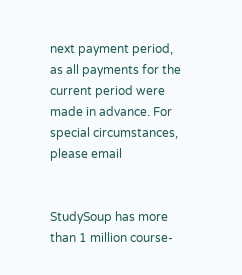next payment period, as all payments for the current period were made in advance. For special circumstances, please email


StudySoup has more than 1 million course-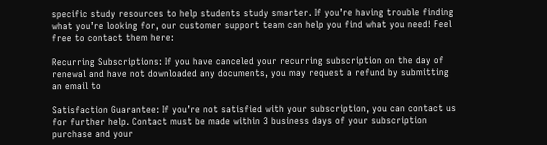specific study resources to help students study smarter. If you’re having trouble finding what you’re looking for, our customer support team can help you find what you need! Feel free to contact them here:

Recurring Subscriptions: If you have canceled your recurring subscription on the day of renewal and have not downloaded any documents, you may request a refund by submitting an email to

Satisfaction Guarantee: If you’re not satisfied with your subscription, you can contact us for further help. Contact must be made within 3 business days of your subscription purchase and your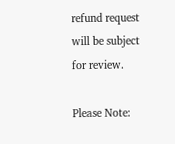refund request will be subject for review.

Please Note: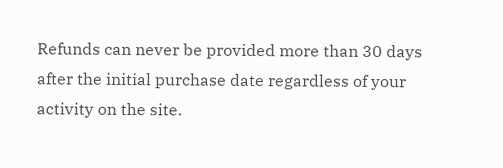Refunds can never be provided more than 30 days after the initial purchase date regardless of your activity on the site.